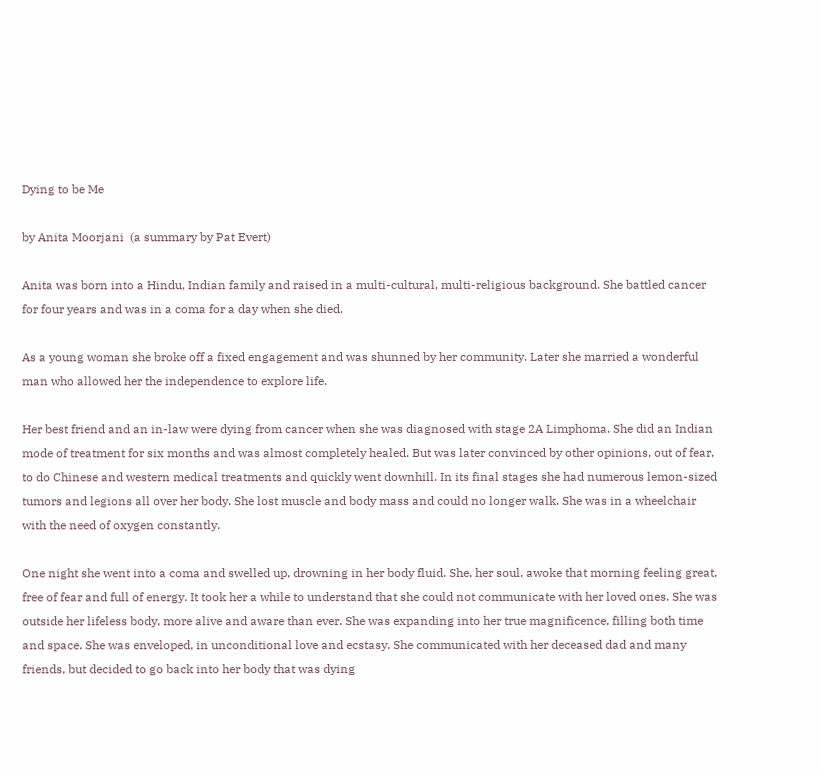Dying to be Me

by Anita Moorjani  (a summary by Pat Evert)

Anita was born into a Hindu, Indian family and raised in a multi-cultural, multi-religious background. She battled cancer for four years and was in a coma for a day when she died.

As a young woman she broke off a fixed engagement and was shunned by her community. Later she married a wonderful man who allowed her the independence to explore life.

Her best friend and an in-law were dying from cancer when she was diagnosed with stage 2A Limphoma. She did an Indian mode of treatment for six months and was almost completely healed. But was later convinced by other opinions, out of fear, to do Chinese and western medical treatments and quickly went downhill. In its final stages she had numerous lemon-sized tumors and legions all over her body. She lost muscle and body mass and could no longer walk. She was in a wheelchair with the need of oxygen constantly.

One night she went into a coma and swelled up, drowning in her body fluid. She, her soul, awoke that morning feeling great, free of fear and full of energy. It took her a while to understand that she could not communicate with her loved ones. She was outside her lifeless body, more alive and aware than ever. She was expanding into her true magnificence, filling both time and space. She was enveloped, in unconditional love and ecstasy. She communicated with her deceased dad and many friends, but decided to go back into her body that was dying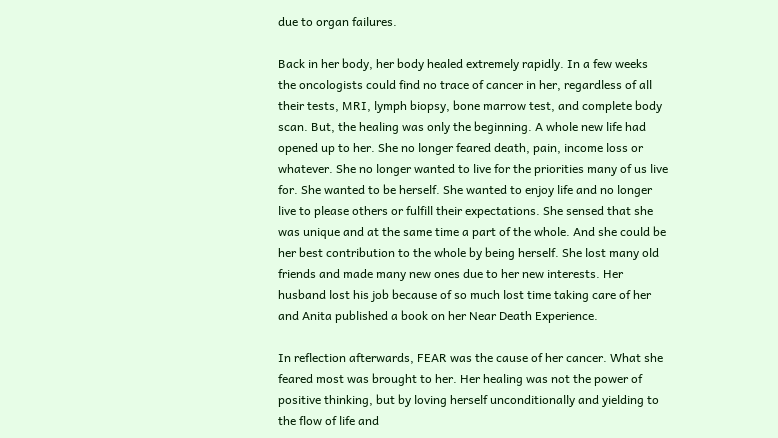due to organ failures.

Back in her body, her body healed extremely rapidly. In a few weeks the oncologists could find no trace of cancer in her, regardless of all their tests, MRI, lymph biopsy, bone marrow test, and complete body scan. But, the healing was only the beginning. A whole new life had opened up to her. She no longer feared death, pain, income loss or whatever. She no longer wanted to live for the priorities many of us live for. She wanted to be herself. She wanted to enjoy life and no longer live to please others or fulfill their expectations. She sensed that she was unique and at the same time a part of the whole. And she could be her best contribution to the whole by being herself. She lost many old friends and made many new ones due to her new interests. Her husband lost his job because of so much lost time taking care of her and Anita published a book on her Near Death Experience.

In reflection afterwards, FEAR was the cause of her cancer. What she feared most was brought to her. Her healing was not the power of positive thinking, but by loving herself unconditionally and yielding to the flow of life and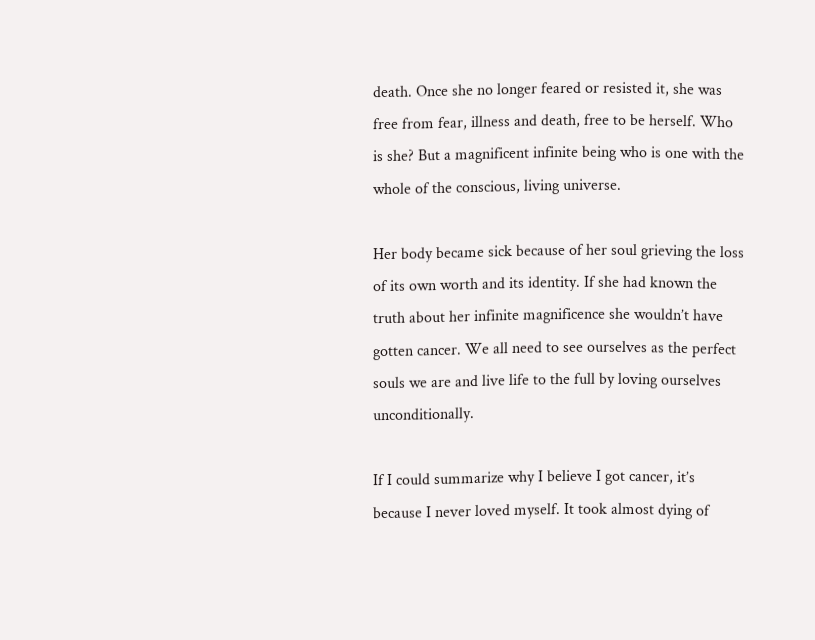death. Once she no longer feared or resisted it, she was free from fear, illness and death, free to be herself. Who is she? But a magnificent infinite being who is one with the whole of the conscious, living universe.

Her body became sick because of her soul grieving the loss of its own worth and its identity. If she had known the truth about her infinite magnificence she wouldn’t have gotten cancer. We all need to see ourselves as the perfect souls we are and live life to the full by loving ourselves unconditionally.

If I could summarize why I believe I got cancer, it’s because I never loved myself. It took almost dying of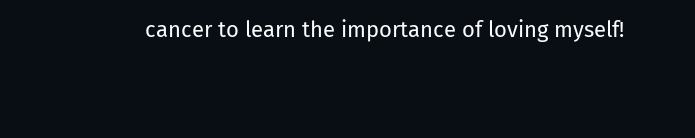cancer to learn the importance of loving myself!